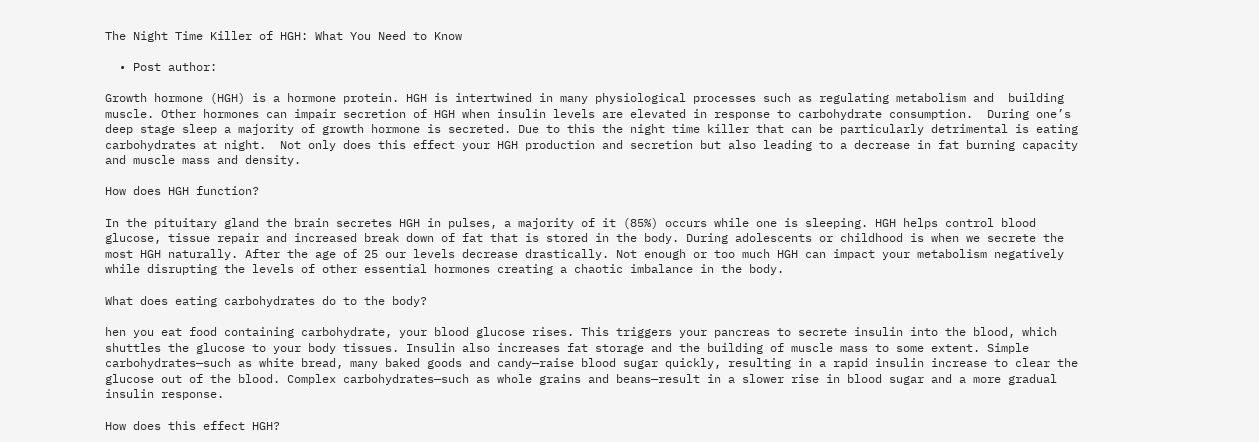The Night Time Killer of HGH: What You Need to Know

  • Post author:

Growth hormone (HGH) is a hormone protein. HGH is intertwined in many physiological processes such as regulating metabolism and  building muscle. Other hormones can impair secretion of HGH when insulin levels are elevated in response to carbohydrate consumption.  During one’s deep stage sleep a majority of growth hormone is secreted. Due to this the night time killer that can be particularly detrimental is eating carbohydrates at night.  Not only does this effect your HGH production and secretion but also leading to a decrease in fat burning capacity and muscle mass and density.

How does HGH function?

In the pituitary gland the brain secretes HGH in pulses, a majority of it (85%) occurs while one is sleeping. HGH helps control blood glucose, tissue repair and increased break down of fat that is stored in the body. During adolescents or childhood is when we secrete the most HGH naturally. After the age of 25 our levels decrease drastically. Not enough or too much HGH can impact your metabolism negatively while disrupting the levels of other essential hormones creating a chaotic imbalance in the body.

What does eating carbohydrates do to the body?

hen you eat food containing carbohydrate, your blood glucose rises. This triggers your pancreas to secrete insulin into the blood, which shuttles the glucose to your body tissues. Insulin also increases fat storage and the building of muscle mass to some extent. Simple carbohydrates—such as white bread, many baked goods and candy—raise blood sugar quickly, resulting in a rapid insulin increase to clear the glucose out of the blood. Complex carbohydrates—such as whole grains and beans—result in a slower rise in blood sugar and a more gradual insulin response.

How does this effect HGH?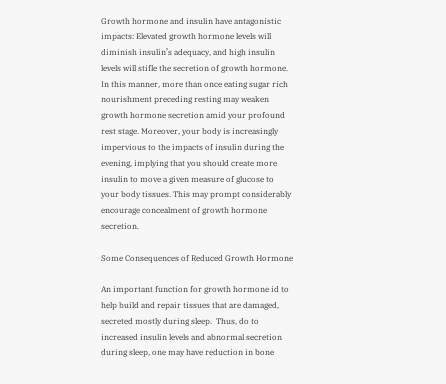Growth hormone and insulin have antagonistic impacts: Elevated growth hormone levels will diminish insulin’s adequacy, and high insulin levels will stifle the secretion of growth hormone. In this manner, more than once eating sugar rich nourishment preceding resting may weaken growth hormone secretion amid your profound rest stage. Moreover, your body is increasingly impervious to the impacts of insulin during the evening, implying that you should create more insulin to move a given measure of glucose to your body tissues. This may prompt considerably encourage concealment of growth hormone secretion.

Some Consequences of Reduced Growth Hormone

An important function for growth hormone id to help build and repair tissues that are damaged, secreted mostly during sleep.  Thus, do to increased insulin levels and abnormal secretion during sleep, one may have reduction in bone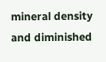mineral density and diminished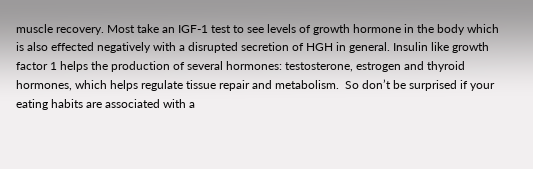muscle recovery. Most take an IGF-1 test to see levels of growth hormone in the body which is also effected negatively with a disrupted secretion of HGH in general. Insulin like growth factor 1 helps the production of several hormones: testosterone, estrogen and thyroid hormones, which helps regulate tissue repair and metabolism.  So don’t be surprised if your eating habits are associated with a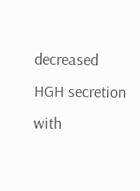decreased HGH secretion with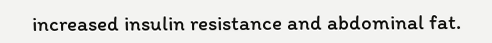increased insulin resistance and abdominal fat.